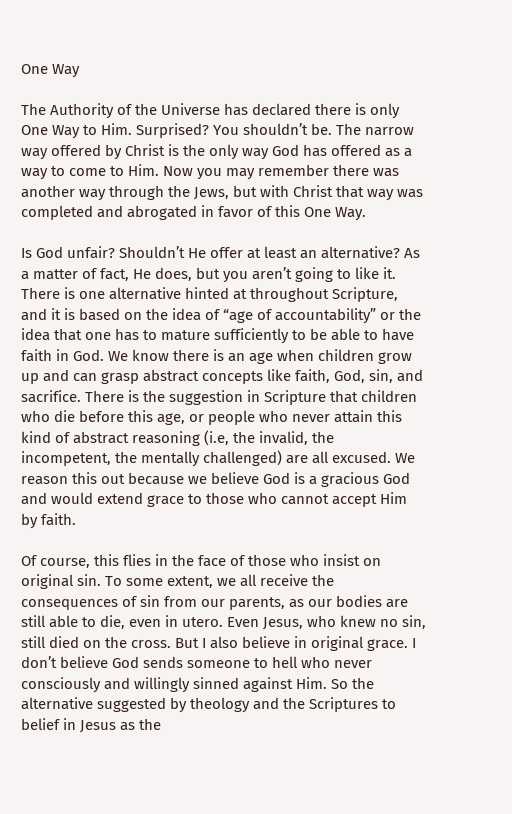One Way

The Authority of the Universe has declared there is only One Way to Him. Surprised? You shouldn’t be. The narrow way offered by Christ is the only way God has offered as a way to come to Him. Now you may remember there was another way through the Jews, but with Christ that way was completed and abrogated in favor of this One Way.

Is God unfair? Shouldn’t He offer at least an alternative? As a matter of fact, He does, but you aren’t going to like it. There is one alternative hinted at throughout Scripture, and it is based on the idea of “age of accountability” or the idea that one has to mature sufficiently to be able to have faith in God. We know there is an age when children grow up and can grasp abstract concepts like faith, God, sin, and sacrifice. There is the suggestion in Scripture that children who die before this age, or people who never attain this kind of abstract reasoning (i.e, the invalid, the incompetent, the mentally challenged) are all excused. We reason this out because we believe God is a gracious God and would extend grace to those who cannot accept Him by faith.

Of course, this flies in the face of those who insist on original sin. To some extent, we all receive the consequences of sin from our parents, as our bodies are still able to die, even in utero. Even Jesus, who knew no sin, still died on the cross. But I also believe in original grace. I don’t believe God sends someone to hell who never consciously and willingly sinned against Him. So the alternative suggested by theology and the Scriptures to belief in Jesus as the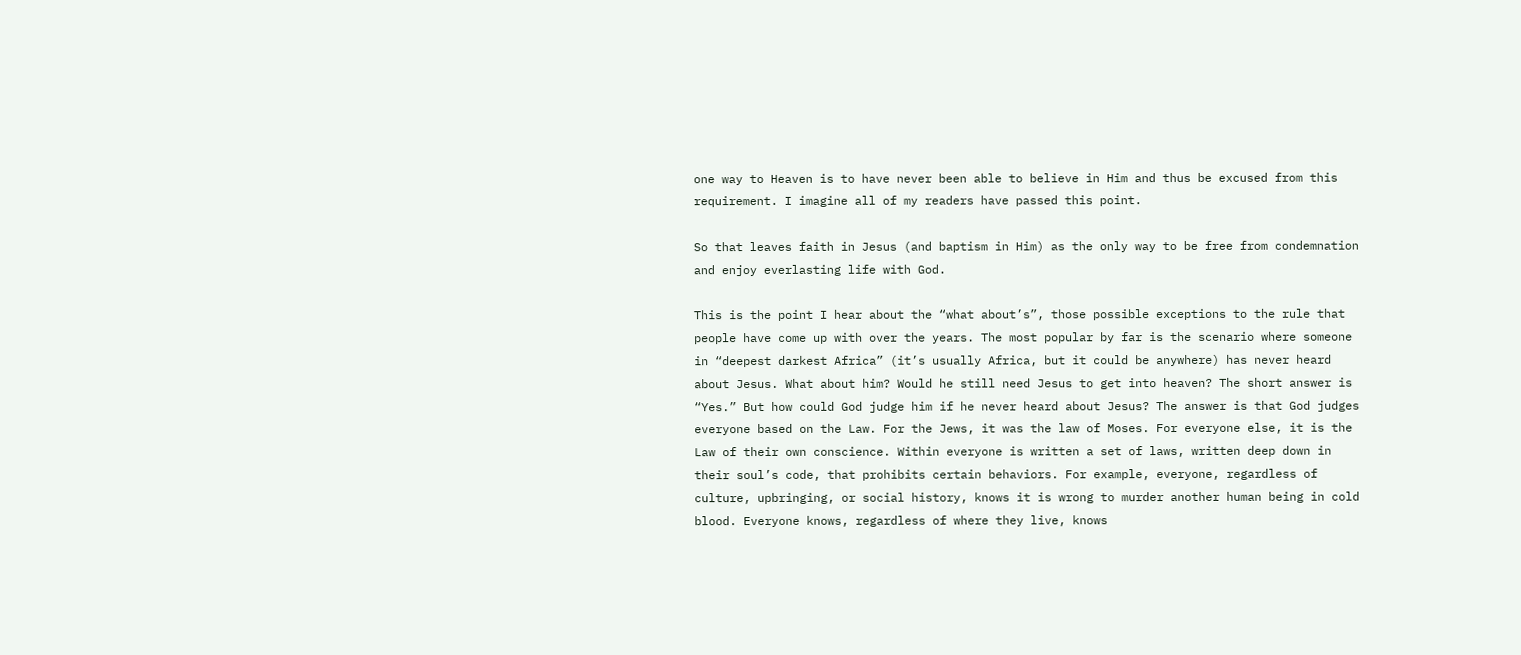one way to Heaven is to have never been able to believe in Him and thus be excused from this requirement. I imagine all of my readers have passed this point.

So that leaves faith in Jesus (and baptism in Him) as the only way to be free from condemnation and enjoy everlasting life with God.

This is the point I hear about the “what about’s”, those possible exceptions to the rule that people have come up with over the years. The most popular by far is the scenario where someone in “deepest darkest Africa” (it’s usually Africa, but it could be anywhere) has never heard about Jesus. What about him? Would he still need Jesus to get into heaven? The short answer is “Yes.” But how could God judge him if he never heard about Jesus? The answer is that God judges everyone based on the Law. For the Jews, it was the law of Moses. For everyone else, it is the Law of their own conscience. Within everyone is written a set of laws, written deep down in their soul’s code, that prohibits certain behaviors. For example, everyone, regardless of culture, upbringing, or social history, knows it is wrong to murder another human being in cold blood. Everyone knows, regardless of where they live, knows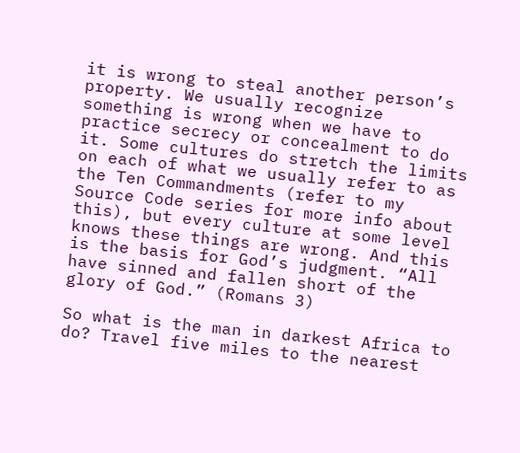it is wrong to steal another person’s property. We usually recognize something is wrong when we have to practice secrecy or concealment to do it. Some cultures do stretch the limits on each of what we usually refer to as the Ten Commandments (refer to my Source Code series for more info about this), but every culture at some level knows these things are wrong. And this is the basis for God’s judgment. “All have sinned and fallen short of the glory of God.” (Romans 3)

So what is the man in darkest Africa to do? Travel five miles to the nearest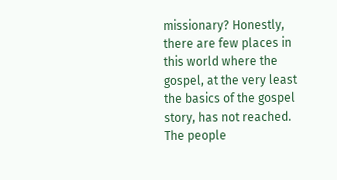missionary? Honestly, there are few places in this world where the gospel, at the very least the basics of the gospel story, has not reached. The people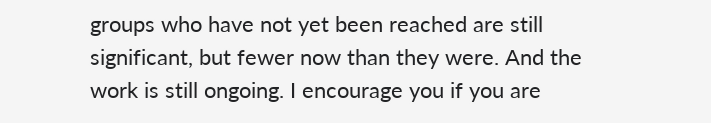groups who have not yet been reached are still significant, but fewer now than they were. And the work is still ongoing. I encourage you if you are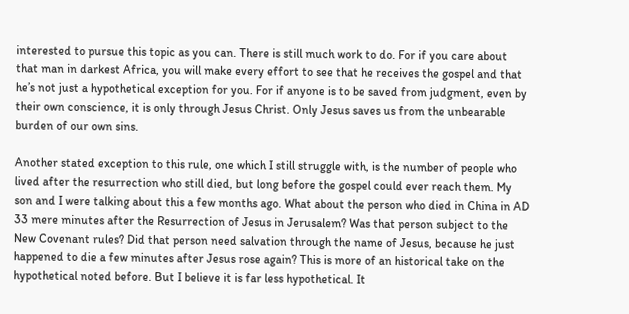interested to pursue this topic as you can. There is still much work to do. For if you care about that man in darkest Africa, you will make every effort to see that he receives the gospel and that he’s not just a hypothetical exception for you. For if anyone is to be saved from judgment, even by their own conscience, it is only through Jesus Christ. Only Jesus saves us from the unbearable burden of our own sins.

Another stated exception to this rule, one which I still struggle with, is the number of people who lived after the resurrection who still died, but long before the gospel could ever reach them. My son and I were talking about this a few months ago. What about the person who died in China in AD 33 mere minutes after the Resurrection of Jesus in Jerusalem? Was that person subject to the New Covenant rules? Did that person need salvation through the name of Jesus, because he just happened to die a few minutes after Jesus rose again? This is more of an historical take on the hypothetical noted before. But I believe it is far less hypothetical. It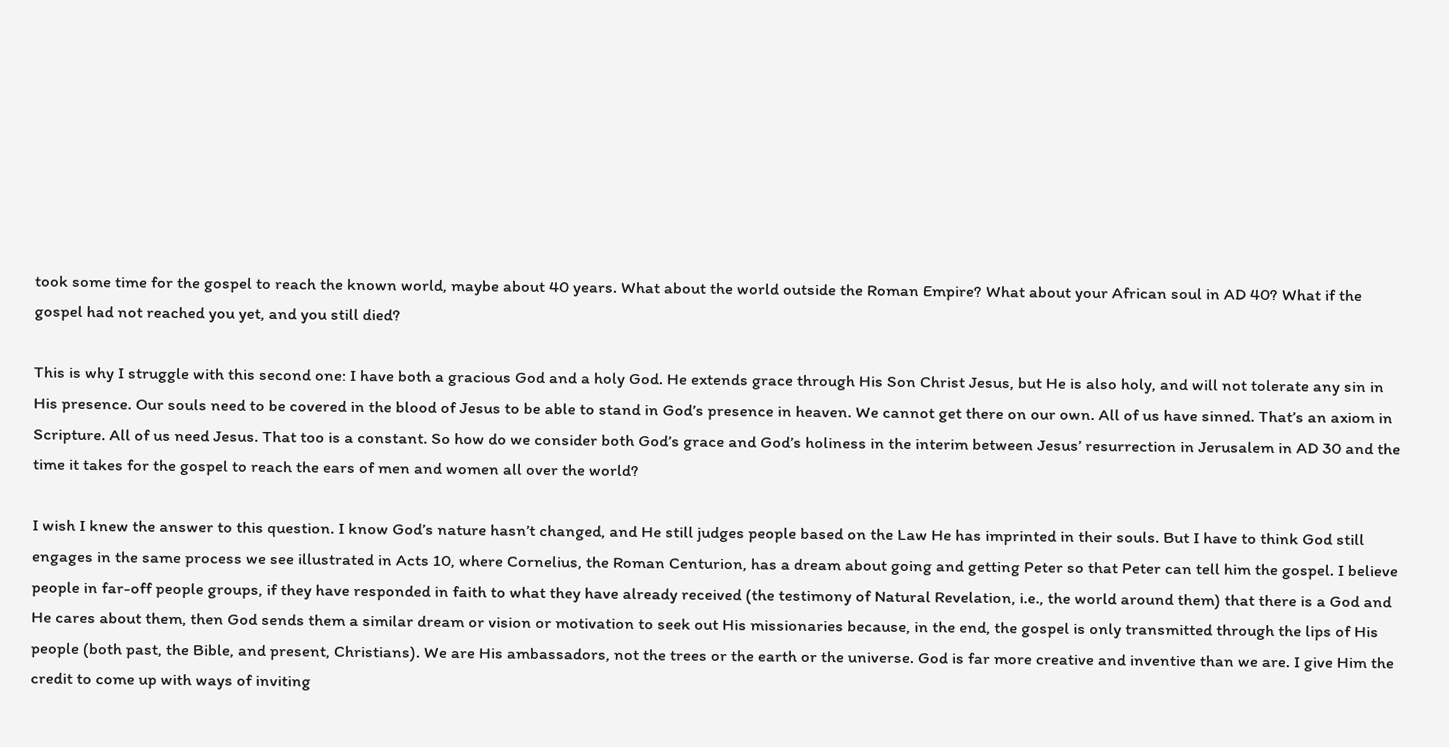took some time for the gospel to reach the known world, maybe about 40 years. What about the world outside the Roman Empire? What about your African soul in AD 40? What if the gospel had not reached you yet, and you still died?

This is why I struggle with this second one: I have both a gracious God and a holy God. He extends grace through His Son Christ Jesus, but He is also holy, and will not tolerate any sin in His presence. Our souls need to be covered in the blood of Jesus to be able to stand in God’s presence in heaven. We cannot get there on our own. All of us have sinned. That’s an axiom in Scripture. All of us need Jesus. That too is a constant. So how do we consider both God’s grace and God’s holiness in the interim between Jesus’ resurrection in Jerusalem in AD 30 and the time it takes for the gospel to reach the ears of men and women all over the world?

I wish I knew the answer to this question. I know God’s nature hasn’t changed, and He still judges people based on the Law He has imprinted in their souls. But I have to think God still engages in the same process we see illustrated in Acts 10, where Cornelius, the Roman Centurion, has a dream about going and getting Peter so that Peter can tell him the gospel. I believe people in far-off people groups, if they have responded in faith to what they have already received (the testimony of Natural Revelation, i.e., the world around them) that there is a God and He cares about them, then God sends them a similar dream or vision or motivation to seek out His missionaries because, in the end, the gospel is only transmitted through the lips of His people (both past, the Bible, and present, Christians). We are His ambassadors, not the trees or the earth or the universe. God is far more creative and inventive than we are. I give Him the credit to come up with ways of inviting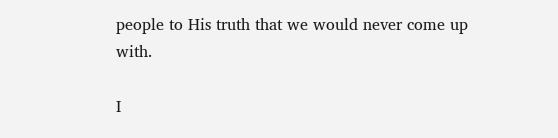people to His truth that we would never come up with.

I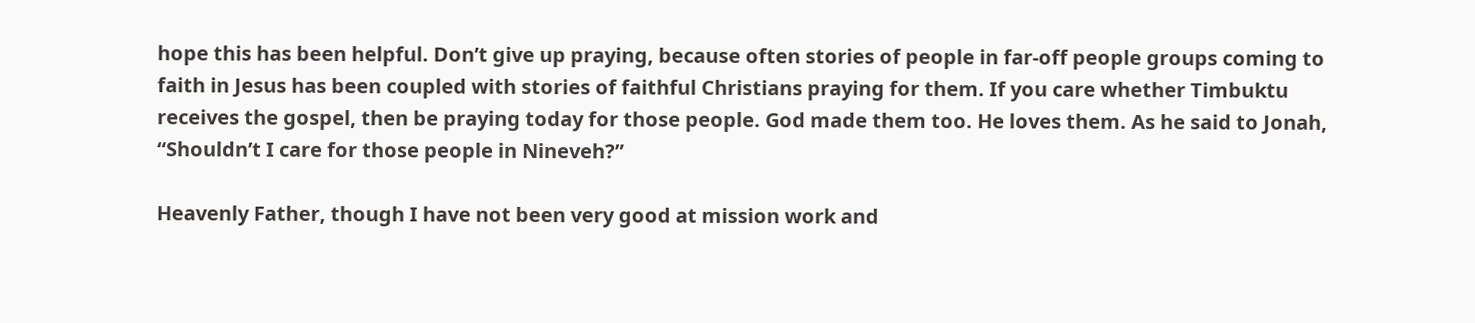hope this has been helpful. Don’t give up praying, because often stories of people in far-off people groups coming to faith in Jesus has been coupled with stories of faithful Christians praying for them. If you care whether Timbuktu receives the gospel, then be praying today for those people. God made them too. He loves them. As he said to Jonah, “Shouldn’t I care for those people in Nineveh?”

Heavenly Father, though I have not been very good at mission work and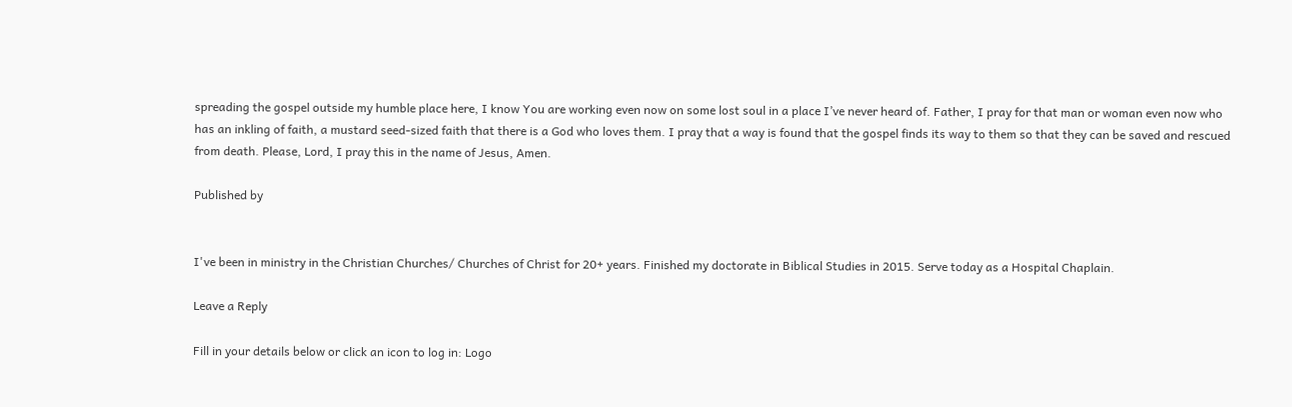spreading the gospel outside my humble place here, I know You are working even now on some lost soul in a place I’ve never heard of. Father, I pray for that man or woman even now who has an inkling of faith, a mustard seed-sized faith that there is a God who loves them. I pray that a way is found that the gospel finds its way to them so that they can be saved and rescued from death. Please, Lord, I pray this in the name of Jesus, Amen.

Published by


I've been in ministry in the Christian Churches/ Churches of Christ for 20+ years. Finished my doctorate in Biblical Studies in 2015. Serve today as a Hospital Chaplain.

Leave a Reply

Fill in your details below or click an icon to log in: Logo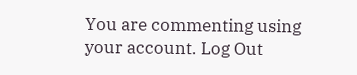You are commenting using your account. Log Out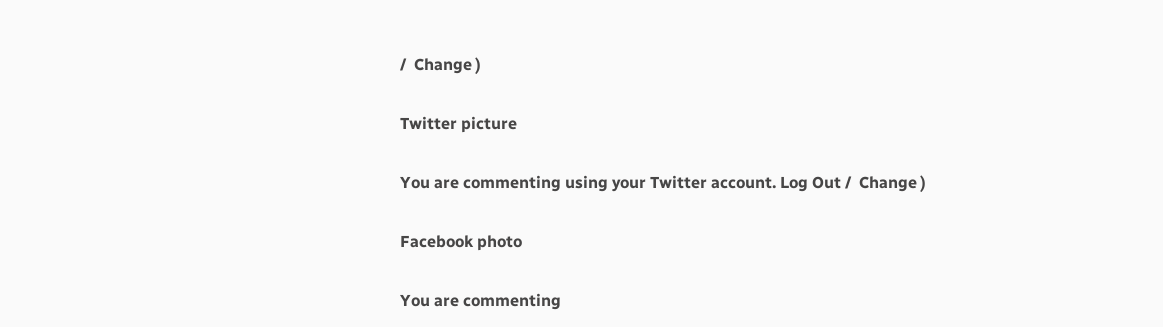/  Change )

Twitter picture

You are commenting using your Twitter account. Log Out /  Change )

Facebook photo

You are commenting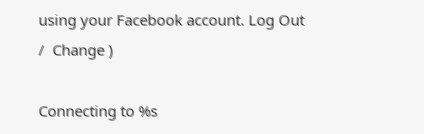using your Facebook account. Log Out /  Change )

Connecting to %s